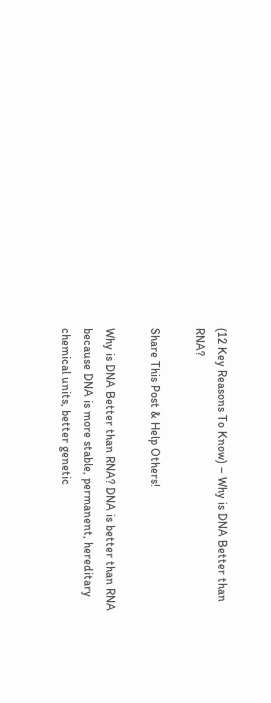(12 Key Reasons To Know) – Why is DNA Better than RNA?

Share This Post & Help Others!

Why is DNA Better than RNA? DNA is better than RNA because DNA is more stable, permanent, hereditary chemical units, better genetic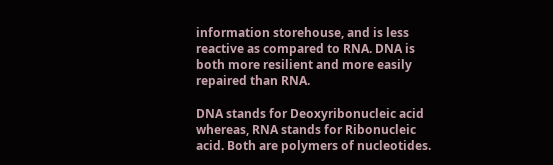information storehouse, and is less reactive as compared to RNA. DNA is both more resilient and more easily repaired than RNA.

DNA stands for Deoxyribonucleic acid whereas, RNA stands for Ribonucleic acid. Both are polymers of nucleotides.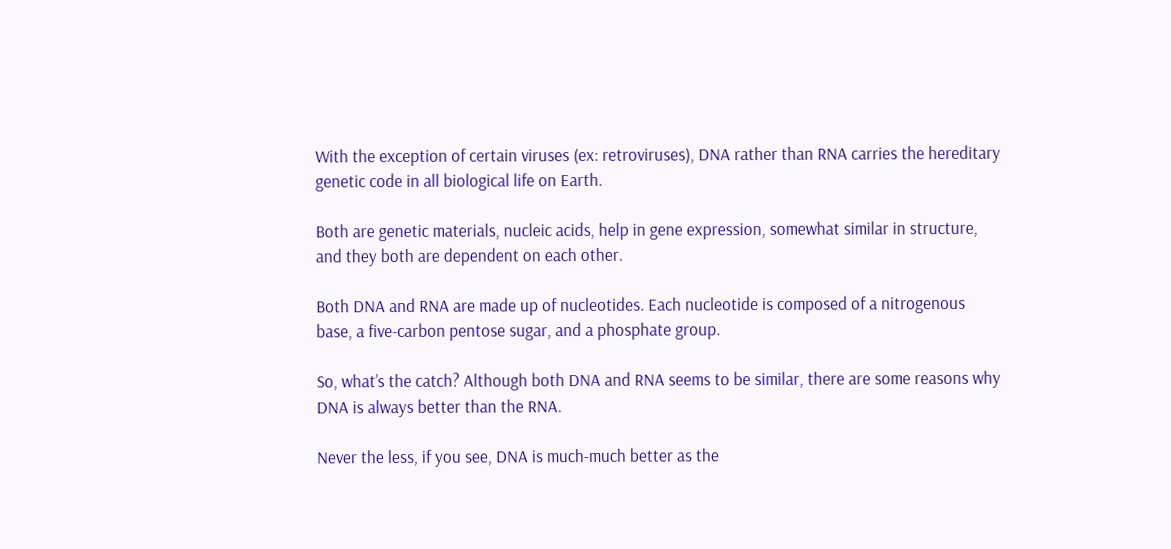With the exception of certain viruses (ex: retroviruses), DNA rather than RNA carries the hereditary genetic code in all biological life on Earth.

Both are genetic materials, nucleic acids, help in gene expression, somewhat similar in structure, and they both are dependent on each other.

Both DNA and RNA are made up of nucleotides. Each nucleotide is composed of a nitrogenous base, a five-carbon pentose sugar, and a phosphate group.

So, what’s the catch? Although both DNA and RNA seems to be similar, there are some reasons why DNA is always better than the RNA.

Never the less, if you see, DNA is much-much better as the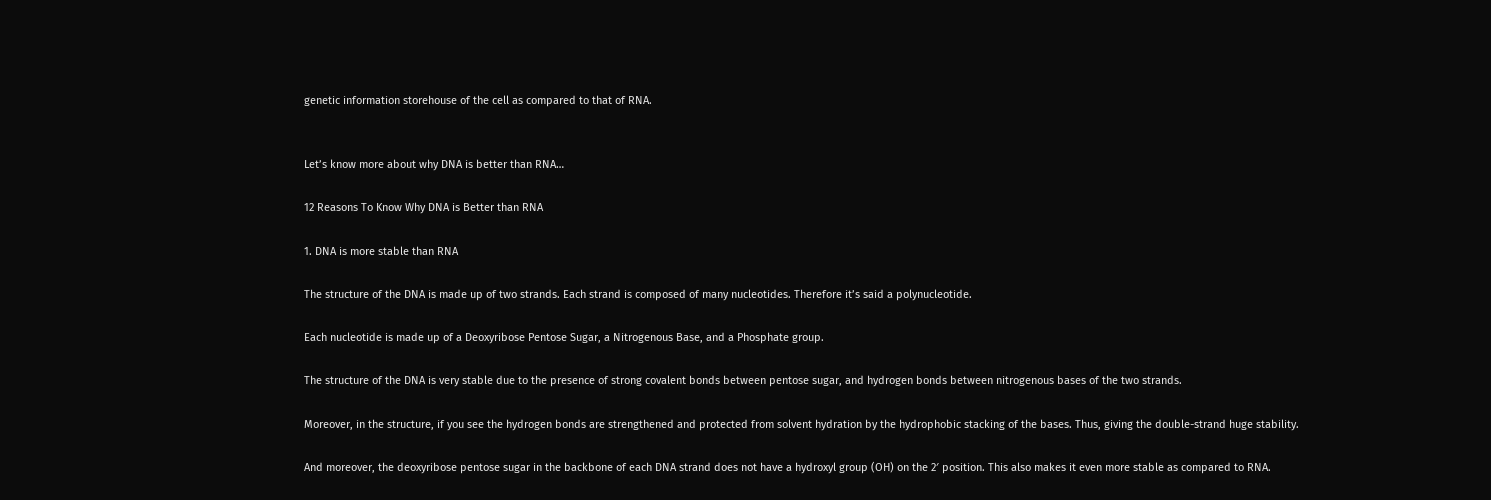genetic information storehouse of the cell as compared to that of RNA.


Let’s know more about why DNA is better than RNA…

12 Reasons To Know Why DNA is Better than RNA

1. DNA is more stable than RNA

The structure of the DNA is made up of two strands. Each strand is composed of many nucleotides. Therefore it’s said a polynucleotide.

Each nucleotide is made up of a Deoxyribose Pentose Sugar, a Nitrogenous Base, and a Phosphate group.

The structure of the DNA is very stable due to the presence of strong covalent bonds between pentose sugar, and hydrogen bonds between nitrogenous bases of the two strands.

Moreover, in the structure, if you see the hydrogen bonds are strengthened and protected from solvent hydration by the hydrophobic stacking of the bases. Thus, giving the double-strand huge stability.

And moreover, the deoxyribose pentose sugar in the backbone of each DNA strand does not have a hydroxyl group (OH) on the 2′ position. This also makes it even more stable as compared to RNA.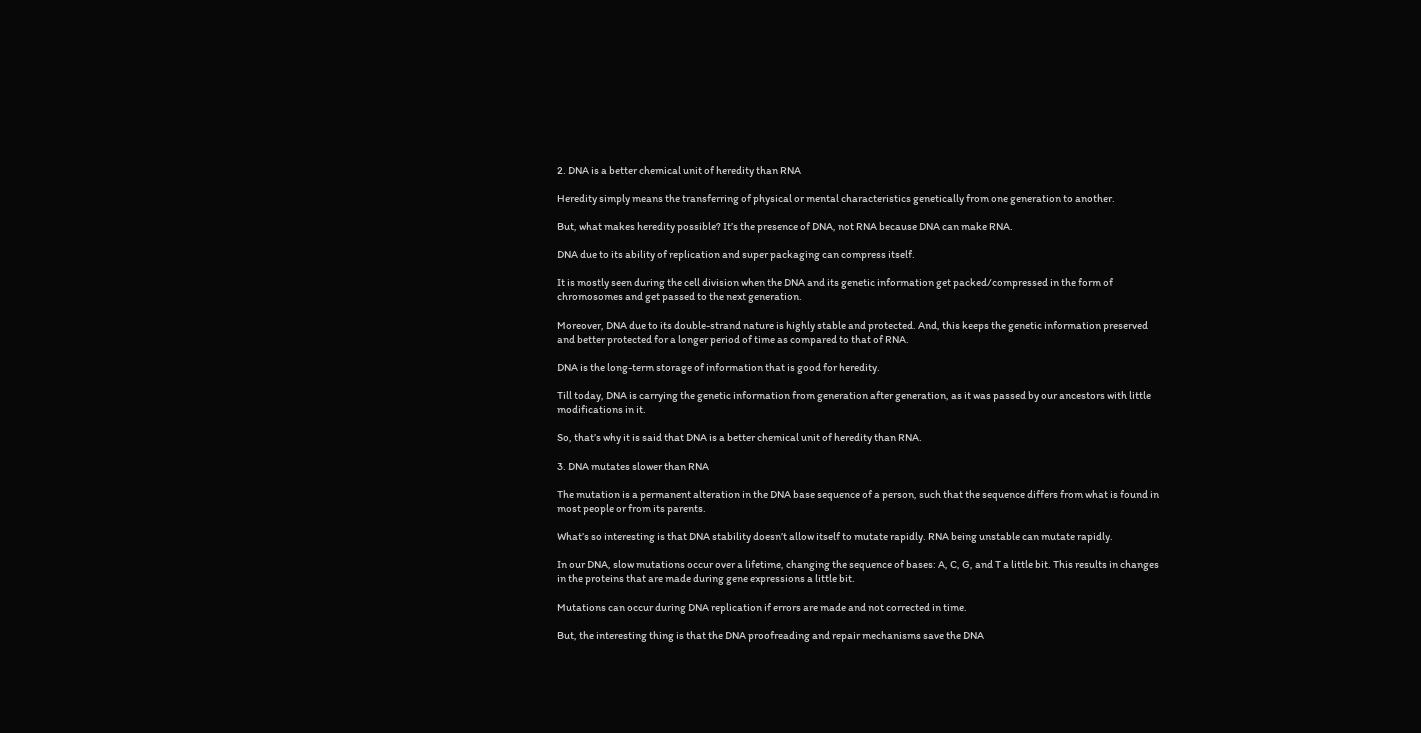2. DNA is a better chemical unit of heredity than RNA

Heredity simply means the transferring of physical or mental characteristics genetically from one generation to another.

But, what makes heredity possible? It’s the presence of DNA, not RNA because DNA can make RNA.

DNA due to its ability of replication and super packaging can compress itself.

It is mostly seen during the cell division when the DNA and its genetic information get packed/compressed in the form of chromosomes and get passed to the next generation.

Moreover, DNA due to its double-strand nature is highly stable and protected. And, this keeps the genetic information preserved and better protected for a longer period of time as compared to that of RNA.

DNA is the long-term storage of information that is good for heredity.

Till today, DNA is carrying the genetic information from generation after generation, as it was passed by our ancestors with little modifications in it.

So, that’s why it is said that DNA is a better chemical unit of heredity than RNA.

3. DNA mutates slower than RNA

The mutation is a permanent alteration in the DNA base sequence of a person, such that the sequence differs from what is found in most people or from its parents.

What’s so interesting is that DNA stability doesn’t allow itself to mutate rapidly. RNA being unstable can mutate rapidly.

In our DNA, slow mutations occur over a lifetime, changing the sequence of bases: A, C, G, and T a little bit. This results in changes in the proteins that are made during gene expressions a little bit.

Mutations can occur during DNA replication if errors are made and not corrected in time.

But, the interesting thing is that the DNA proofreading and repair mechanisms save the DNA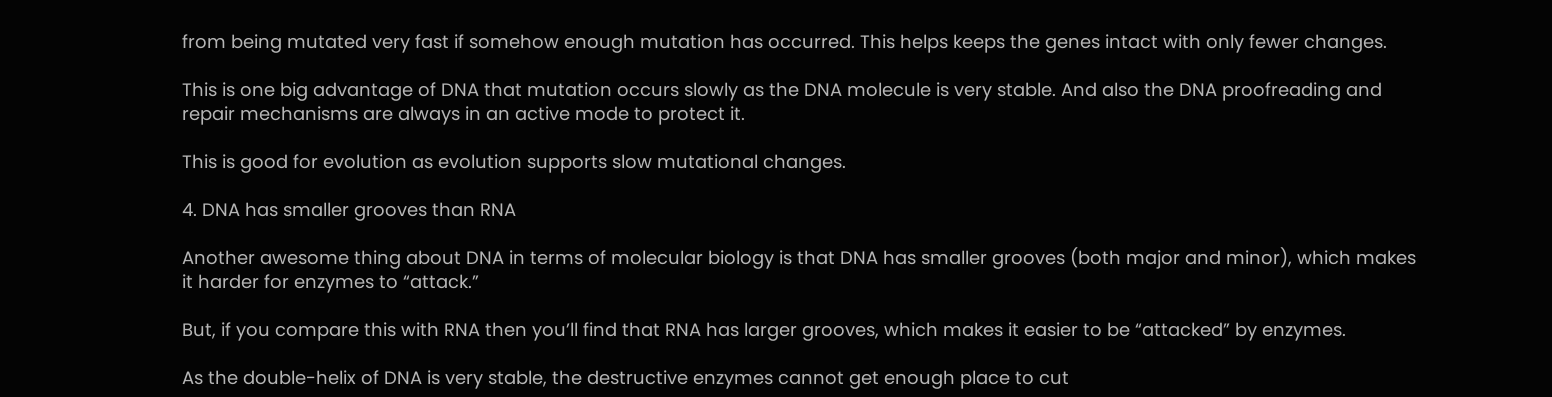from being mutated very fast if somehow enough mutation has occurred. This helps keeps the genes intact with only fewer changes.

This is one big advantage of DNA that mutation occurs slowly as the DNA molecule is very stable. And also the DNA proofreading and repair mechanisms are always in an active mode to protect it.

This is good for evolution as evolution supports slow mutational changes.

4. DNA has smaller grooves than RNA

Another awesome thing about DNA in terms of molecular biology is that DNA has smaller grooves (both major and minor), which makes it harder for enzymes to “attack.”

But, if you compare this with RNA then you’ll find that RNA has larger grooves, which makes it easier to be “attacked” by enzymes.

As the double-helix of DNA is very stable, the destructive enzymes cannot get enough place to cut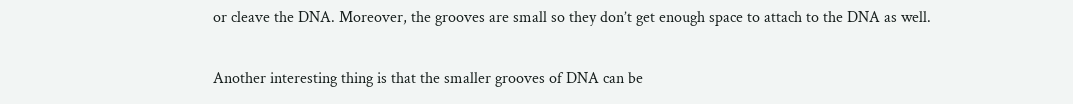or cleave the DNA. Moreover, the grooves are small so they don’t get enough space to attach to the DNA as well.

Another interesting thing is that the smaller grooves of DNA can be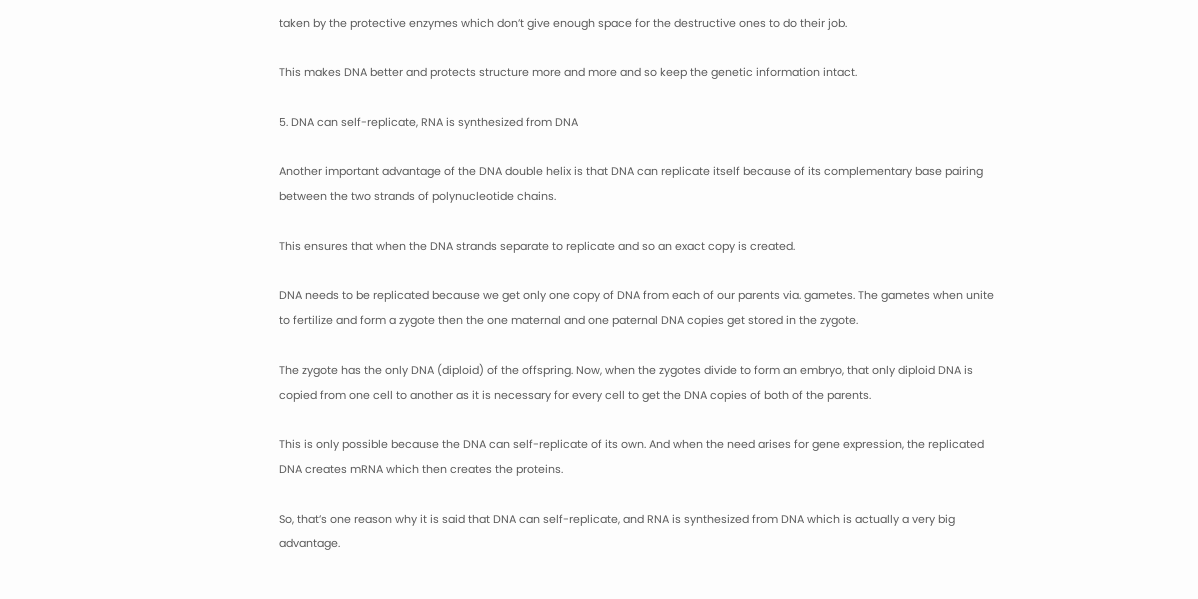taken by the protective enzymes which don’t give enough space for the destructive ones to do their job.

This makes DNA better and protects structure more and more and so keep the genetic information intact.

5. DNA can self-replicate, RNA is synthesized from DNA

Another important advantage of the DNA double helix is that DNA can replicate itself because of its complementary base pairing between the two strands of polynucleotide chains.

This ensures that when the DNA strands separate to replicate and so an exact copy is created.

DNA needs to be replicated because we get only one copy of DNA from each of our parents via. gametes. The gametes when unite to fertilize and form a zygote then the one maternal and one paternal DNA copies get stored in the zygote.

The zygote has the only DNA (diploid) of the offspring. Now, when the zygotes divide to form an embryo, that only diploid DNA is copied from one cell to another as it is necessary for every cell to get the DNA copies of both of the parents.

This is only possible because the DNA can self-replicate of its own. And when the need arises for gene expression, the replicated DNA creates mRNA which then creates the proteins.

So, that’s one reason why it is said that DNA can self-replicate, and RNA is synthesized from DNA which is actually a very big advantage.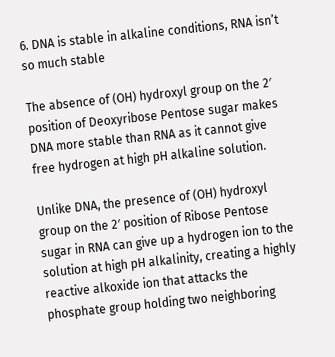6. DNA is stable in alkaline conditions, RNA isn’t so much stable

The absence of (OH) hydroxyl group on the 2′ position of Deoxyribose Pentose sugar makes DNA more stable than RNA as it cannot give free hydrogen at high pH alkaline solution.

Unlike DNA, the presence of (OH) hydroxyl group on the 2′ position of Ribose Pentose sugar in RNA can give up a hydrogen ion to the solution at high pH alkalinity, creating a highly reactive alkoxide ion that attacks the phosphate group holding two neighboring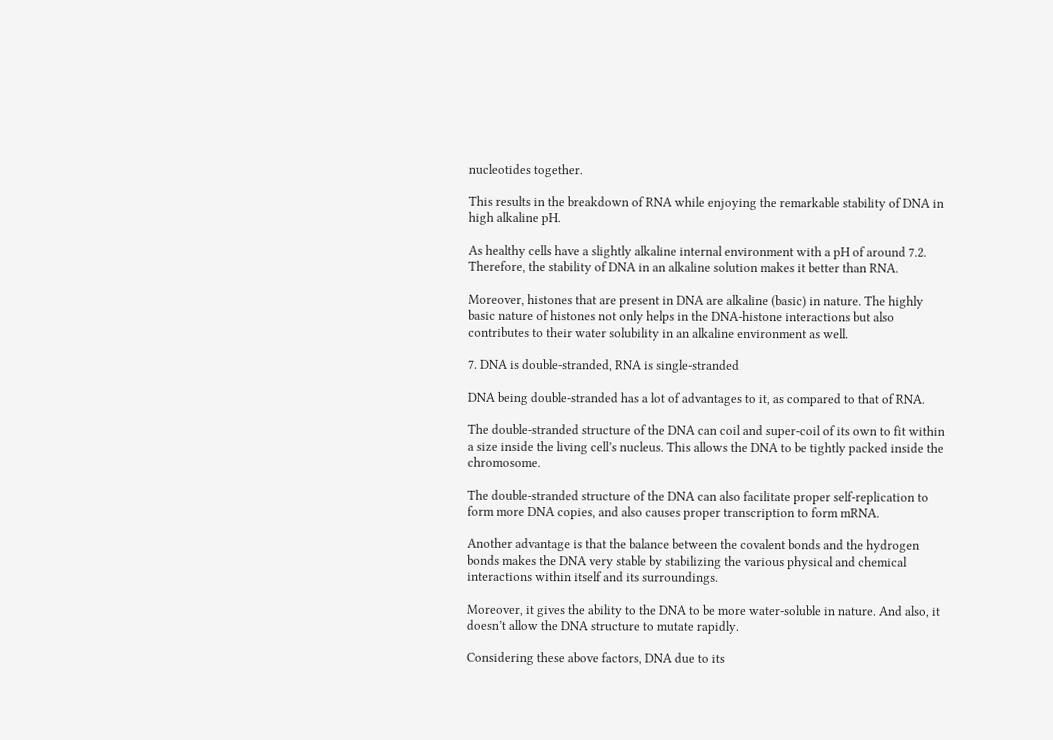nucleotides together.

This results in the breakdown of RNA while enjoying the remarkable stability of DNA in high alkaline pH.

As healthy cells have a slightly alkaline internal environment with a pH of around 7.2. Therefore, the stability of DNA in an alkaline solution makes it better than RNA.

Moreover, histones that are present in DNA are alkaline (basic) in nature. The highly basic nature of histones not only helps in the DNA-histone interactions but also contributes to their water solubility in an alkaline environment as well.

7. DNA is double-stranded, RNA is single-stranded

DNA being double-stranded has a lot of advantages to it, as compared to that of RNA.

The double-stranded structure of the DNA can coil and super-coil of its own to fit within a size inside the living cell’s nucleus. This allows the DNA to be tightly packed inside the chromosome.

The double-stranded structure of the DNA can also facilitate proper self-replication to form more DNA copies, and also causes proper transcription to form mRNA.

Another advantage is that the balance between the covalent bonds and the hydrogen bonds makes the DNA very stable by stabilizing the various physical and chemical interactions within itself and its surroundings.

Moreover, it gives the ability to the DNA to be more water-soluble in nature. And also, it doesn’t allow the DNA structure to mutate rapidly.

Considering these above factors, DNA due to its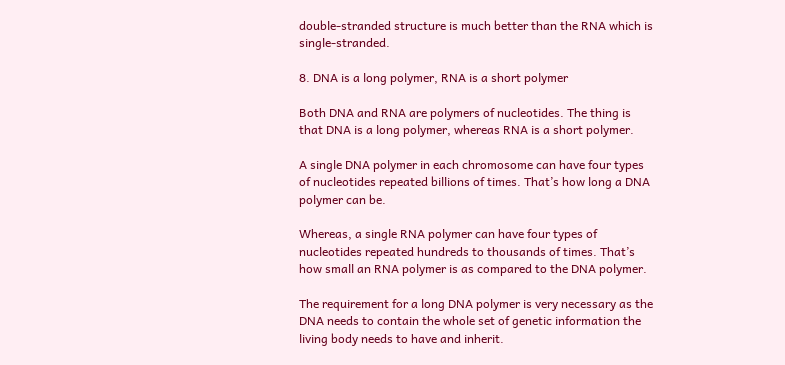double-stranded structure is much better than the RNA which is single-stranded.

8. DNA is a long polymer, RNA is a short polymer

Both DNA and RNA are polymers of nucleotides. The thing is that DNA is a long polymer, whereas RNA is a short polymer.

A single DNA polymer in each chromosome can have four types of nucleotides repeated billions of times. That’s how long a DNA polymer can be.

Whereas, a single RNA polymer can have four types of nucleotides repeated hundreds to thousands of times. That’s how small an RNA polymer is as compared to the DNA polymer.

The requirement for a long DNA polymer is very necessary as the DNA needs to contain the whole set of genetic information the living body needs to have and inherit.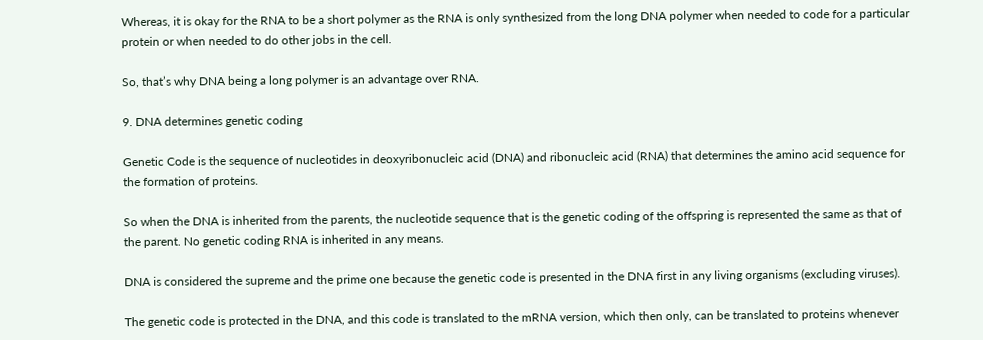Whereas, it is okay for the RNA to be a short polymer as the RNA is only synthesized from the long DNA polymer when needed to code for a particular protein or when needed to do other jobs in the cell.

So, that’s why DNA being a long polymer is an advantage over RNA.

9. DNA determines genetic coding

Genetic Code is the sequence of nucleotides in deoxyribonucleic acid (DNA) and ribonucleic acid (RNA) that determines the amino acid sequence for the formation of proteins.

So when the DNA is inherited from the parents, the nucleotide sequence that is the genetic coding of the offspring is represented the same as that of the parent. No genetic coding RNA is inherited in any means.

DNA is considered the supreme and the prime one because the genetic code is presented in the DNA first in any living organisms (excluding viruses).

The genetic code is protected in the DNA, and this code is translated to the mRNA version, which then only, can be translated to proteins whenever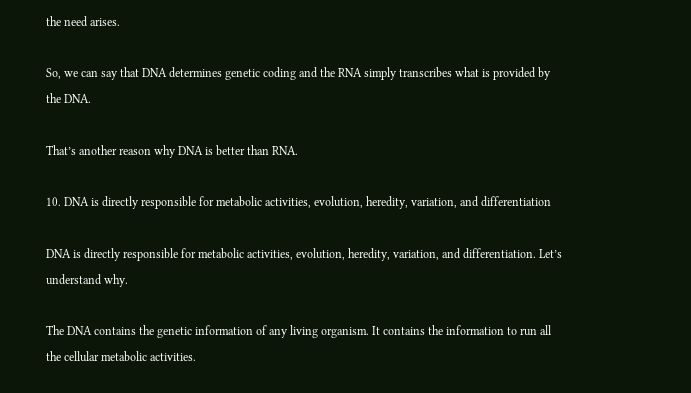the need arises.

So, we can say that DNA determines genetic coding and the RNA simply transcribes what is provided by the DNA.

That’s another reason why DNA is better than RNA.

10. DNA is directly responsible for metabolic activities, evolution, heredity, variation, and differentiation

DNA is directly responsible for metabolic activities, evolution, heredity, variation, and differentiation. Let’s understand why.

The DNA contains the genetic information of any living organism. It contains the information to run all the cellular metabolic activities.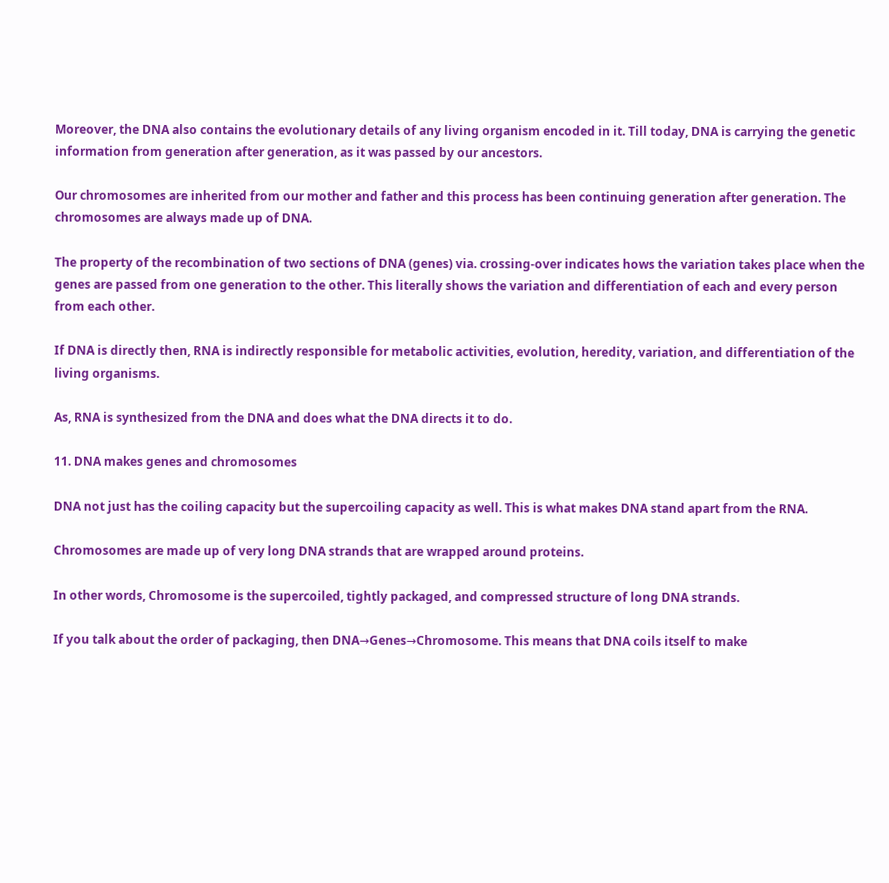Moreover, the DNA also contains the evolutionary details of any living organism encoded in it. Till today, DNA is carrying the genetic information from generation after generation, as it was passed by our ancestors.

Our chromosomes are inherited from our mother and father and this process has been continuing generation after generation. The chromosomes are always made up of DNA.

The property of the recombination of two sections of DNA (genes) via. crossing-over indicates hows the variation takes place when the genes are passed from one generation to the other. This literally shows the variation and differentiation of each and every person from each other.

If DNA is directly then, RNA is indirectly responsible for metabolic activities, evolution, heredity, variation, and differentiation of the living organisms.

As, RNA is synthesized from the DNA and does what the DNA directs it to do.

11. DNA makes genes and chromosomes

DNA not just has the coiling capacity but the supercoiling capacity as well. This is what makes DNA stand apart from the RNA.

Chromosomes are made up of very long DNA strands that are wrapped around proteins.

In other words, Chromosome is the supercoiled, tightly packaged, and compressed structure of long DNA strands.

If you talk about the order of packaging, then DNA→Genes→Chromosome. This means that DNA coils itself to make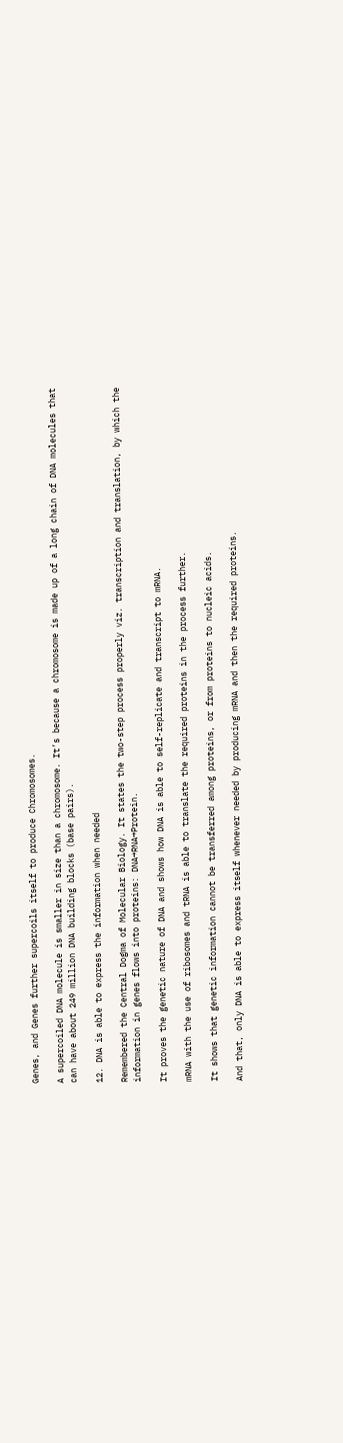Genes, and Genes further supercoils itself to produce Chromosomes.

A supercoiled DNA molecule is smaller in size than a chromosome. It’s because a chromosome is made up of a long chain of DNA molecules that can have about 249 million DNA building blocks (base pairs).

12. DNA is able to express the information when needed

Remembered the Central Dogma of Molecular Biology. It states the two-step process properly viz. transcription and translation, by which the information in genes flows into proteins: DNA→RNA→Protein.

It proves the genetic nature of DNA and shows how DNA is able to self-replicate and transcript to mRNA.

mRNA with the use of ribosomes and tRNA is able to translate the required proteins in the process further.

It shows that genetic information cannot be transferred among proteins, or from proteins to nucleic acids.

And that, only DNA is able to express itself whenever needed by producing mRNA and then the required proteins.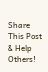Share This Post & Help Others!